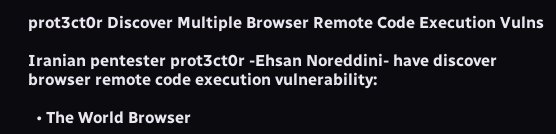prot3ct0r Discover Multiple Browser Remote Code Execution Vulns

Iranian pentester prot3ct0r -Ehsan Noreddini- have discover browser remote code execution vulnerability:

  • The World Browser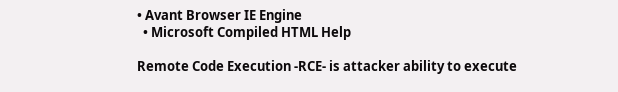• Avant Browser IE Engine
  • Microsoft Compiled HTML Help

Remote Code Execution -RCE- is attacker ability to execute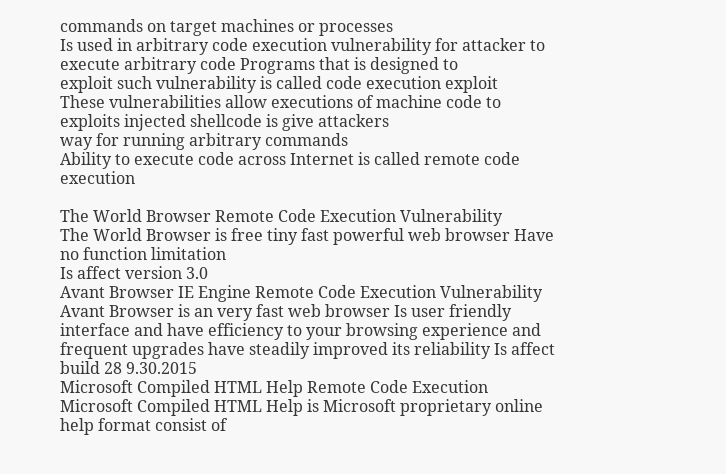commands on target machines or processes
Is used in arbitrary code execution vulnerability for attacker to execute arbitrary code Programs that is designed to
exploit such vulnerability is called code execution exploit
These vulnerabilities allow executions of machine code to exploits injected shellcode is give attackers
way for running arbitrary commands
Ability to execute code across Internet is called remote code execution

The World Browser Remote Code Execution Vulnerability
The World Browser is free tiny fast powerful web browser Have no function limitation
Is affect version 3.0
Avant Browser IE Engine Remote Code Execution Vulnerability
Avant Browser is an very fast web browser Is user friendly interface and have efficiency to your browsing experience and frequent upgrades have steadily improved its reliability Is affect build 28 9.30.2015
Microsoft Compiled HTML Help Remote Code Execution
Microsoft Compiled HTML Help is Microsoft proprietary online help format consist of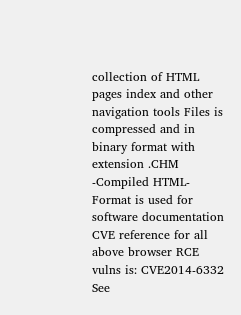collection of HTML pages index and other navigation tools Files is compressed and in binary format with extension .CHM -Compiled HTML- Format is used for software documentation
CVE reference for all above browser RCE vulns is: CVE2014-6332
See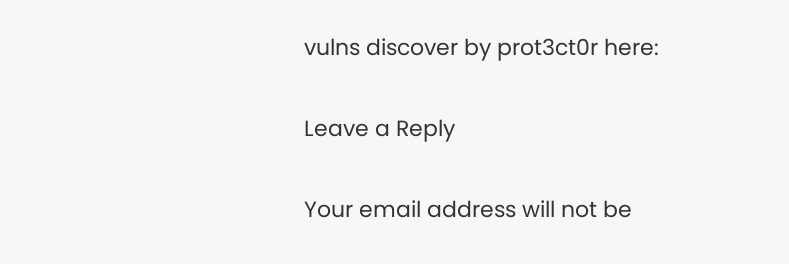vulns discover by prot3ct0r here:

Leave a Reply

Your email address will not be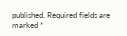published. Required fields are marked *